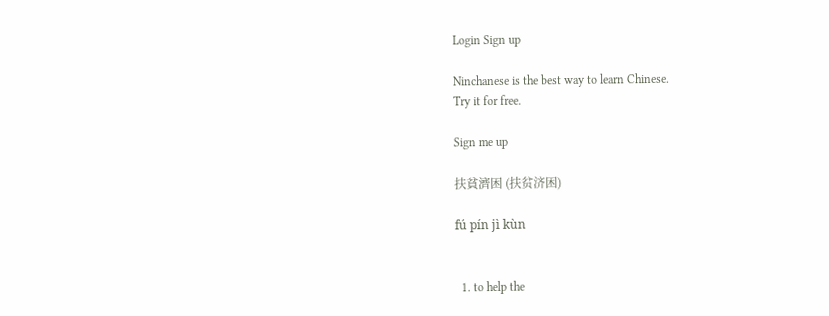Login Sign up

Ninchanese is the best way to learn Chinese.
Try it for free.

Sign me up

扶貧濟困 (扶贫济困)

fú pín jì kùn


  1. to help the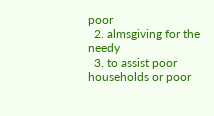poor
  2. almsgiving for the needy
  3. to assist poor households or poor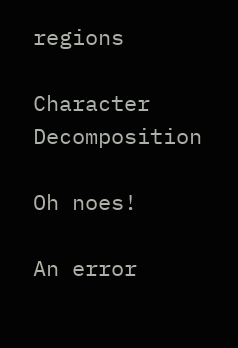regions

Character Decomposition

Oh noes!

An error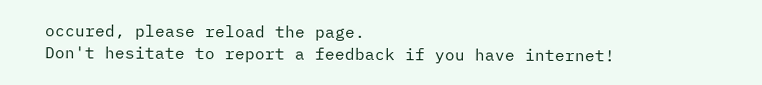occured, please reload the page.
Don't hesitate to report a feedback if you have internet!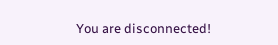You are disconnected!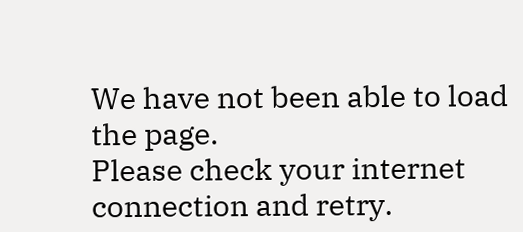We have not been able to load the page.
Please check your internet connection and retry.